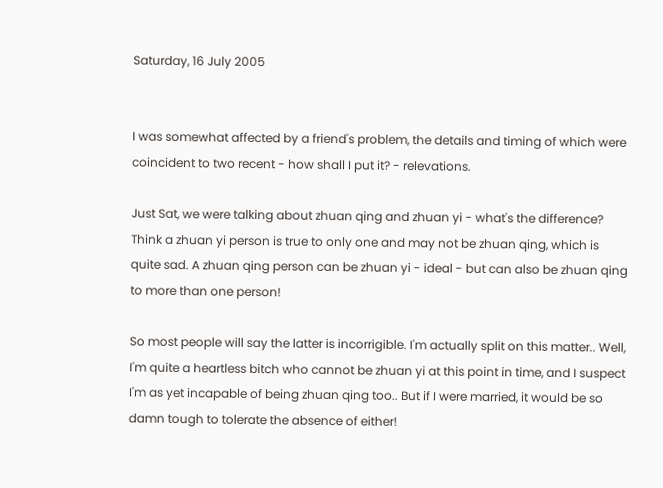Saturday, 16 July 2005


I was somewhat affected by a friend's problem, the details and timing of which were coincident to two recent - how shall I put it? - relevations.

Just Sat, we were talking about zhuan qing and zhuan yi - what's the difference? Think a zhuan yi person is true to only one and may not be zhuan qing, which is quite sad. A zhuan qing person can be zhuan yi - ideal - but can also be zhuan qing to more than one person!

So most people will say the latter is incorrigible. I'm actually split on this matter.. Well, I'm quite a heartless bitch who cannot be zhuan yi at this point in time, and I suspect I'm as yet incapable of being zhuan qing too.. But if I were married, it would be so damn tough to tolerate the absence of either!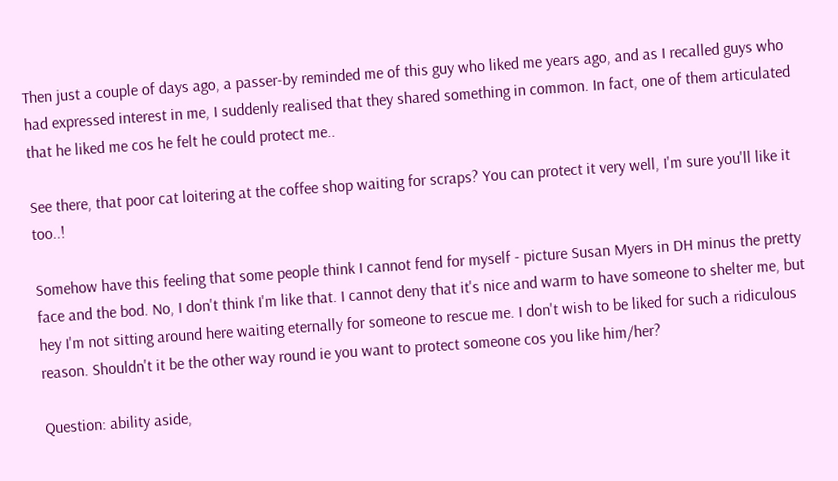Then just a couple of days ago, a passer-by reminded me of this guy who liked me years ago, and as I recalled guys who had expressed interest in me, I suddenly realised that they shared something in common. In fact, one of them articulated that he liked me cos he felt he could protect me..

See there, that poor cat loitering at the coffee shop waiting for scraps? You can protect it very well, I'm sure you'll like it too..!

Somehow have this feeling that some people think I cannot fend for myself - picture Susan Myers in DH minus the pretty face and the bod. No, I don't think I'm like that. I cannot deny that it's nice and warm to have someone to shelter me, but hey I'm not sitting around here waiting eternally for someone to rescue me. I don't wish to be liked for such a ridiculous reason. Shouldn't it be the other way round ie you want to protect someone cos you like him/her?

Question: ability aside,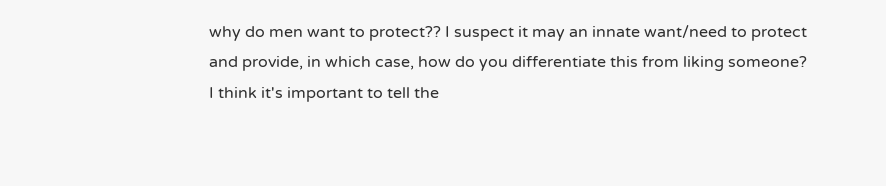why do men want to protect?? I suspect it may an innate want/need to protect and provide, in which case, how do you differentiate this from liking someone? I think it's important to tell the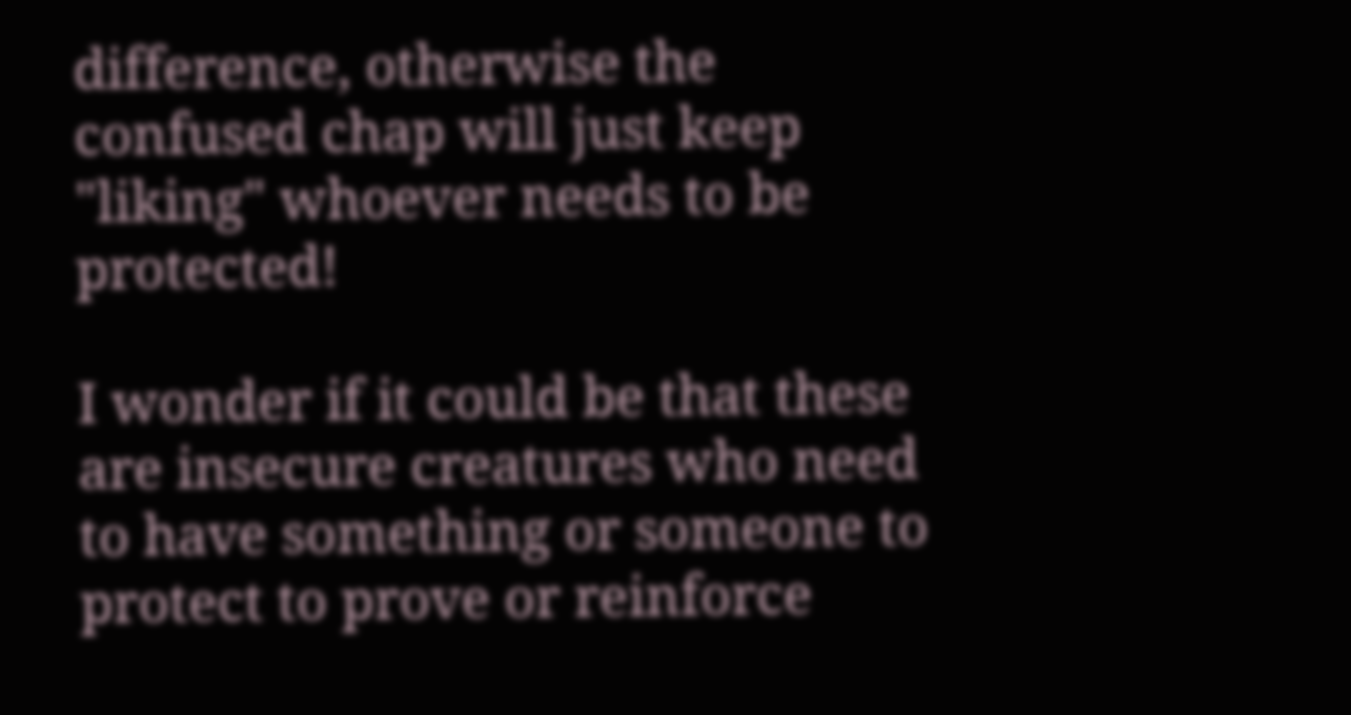difference, otherwise the confused chap will just keep "liking" whoever needs to be protected!

I wonder if it could be that these are insecure creatures who need to have something or someone to protect to prove or reinforce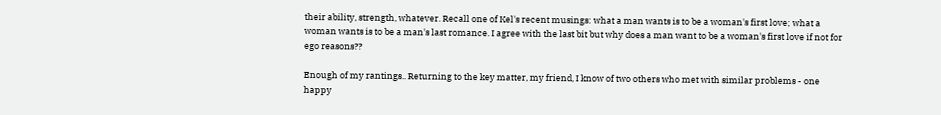their ability, strength, whatever. Recall one of Kel's recent musings: what a man wants is to be a woman's first love; what a woman wants is to be a man's last romance. I agree with the last bit but why does a man want to be a woman's first love if not for ego reasons??

Enough of my rantings.. Returning to the key matter, my friend, I know of two others who met with similar problems - one happy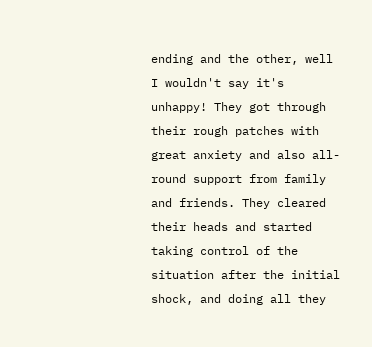ending and the other, well I wouldn't say it's unhappy! They got through their rough patches with great anxiety and also all-round support from family and friends. They cleared their heads and started taking control of the situation after the initial shock, and doing all they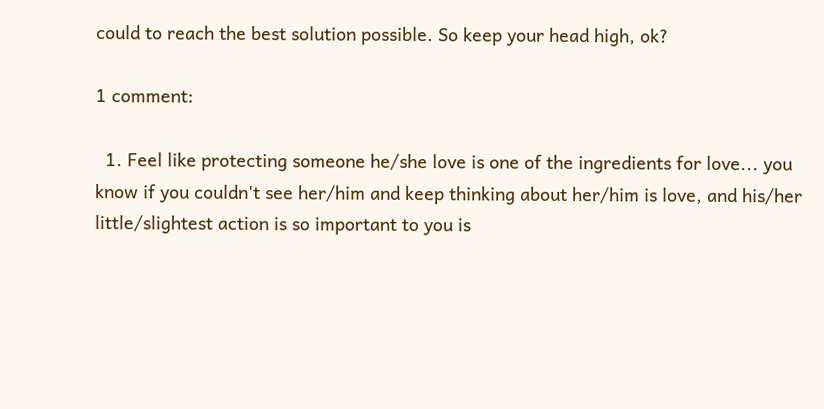could to reach the best solution possible. So keep your head high, ok?

1 comment:

  1. Feel like protecting someone he/she love is one of the ingredients for love... you know if you couldn't see her/him and keep thinking about her/him is love, and his/her little/slightest action is so important to you is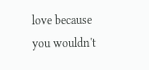love because you wouldn't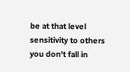be at that level sensitivity to others you don't fall in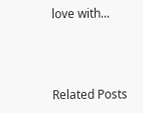love with...



Related Posts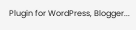Plugin for WordPress, Blogger...